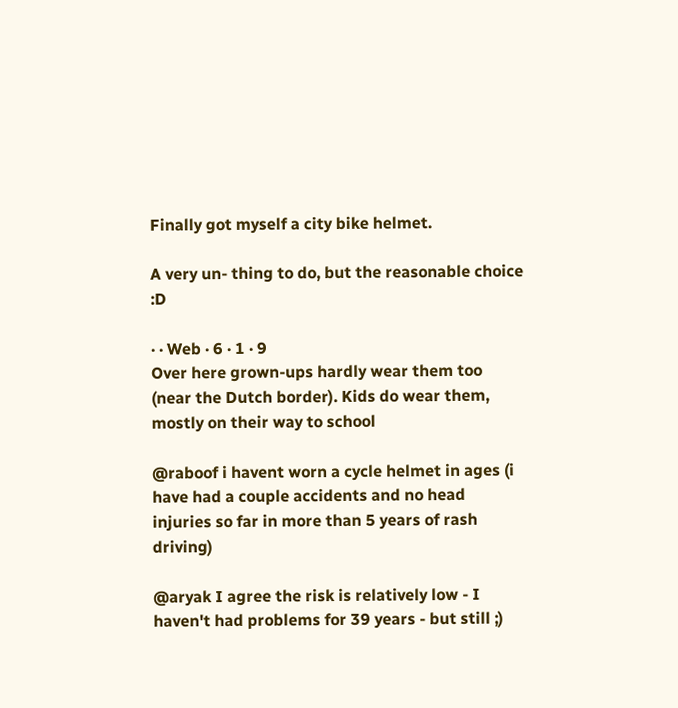Finally got myself a city bike helmet.

A very un- thing to do, but the reasonable choice :D

· · Web · 6 · 1 · 9
Over here grown-ups hardly wear them too (near the Dutch border). Kids do wear them, mostly on their way to school

@raboof i havent worn a cycle helmet in ages (i have had a couple accidents and no head injuries so far in more than 5 years of rash driving)

@aryak I agree the risk is relatively low - I haven't had problems for 39 years - but still ;)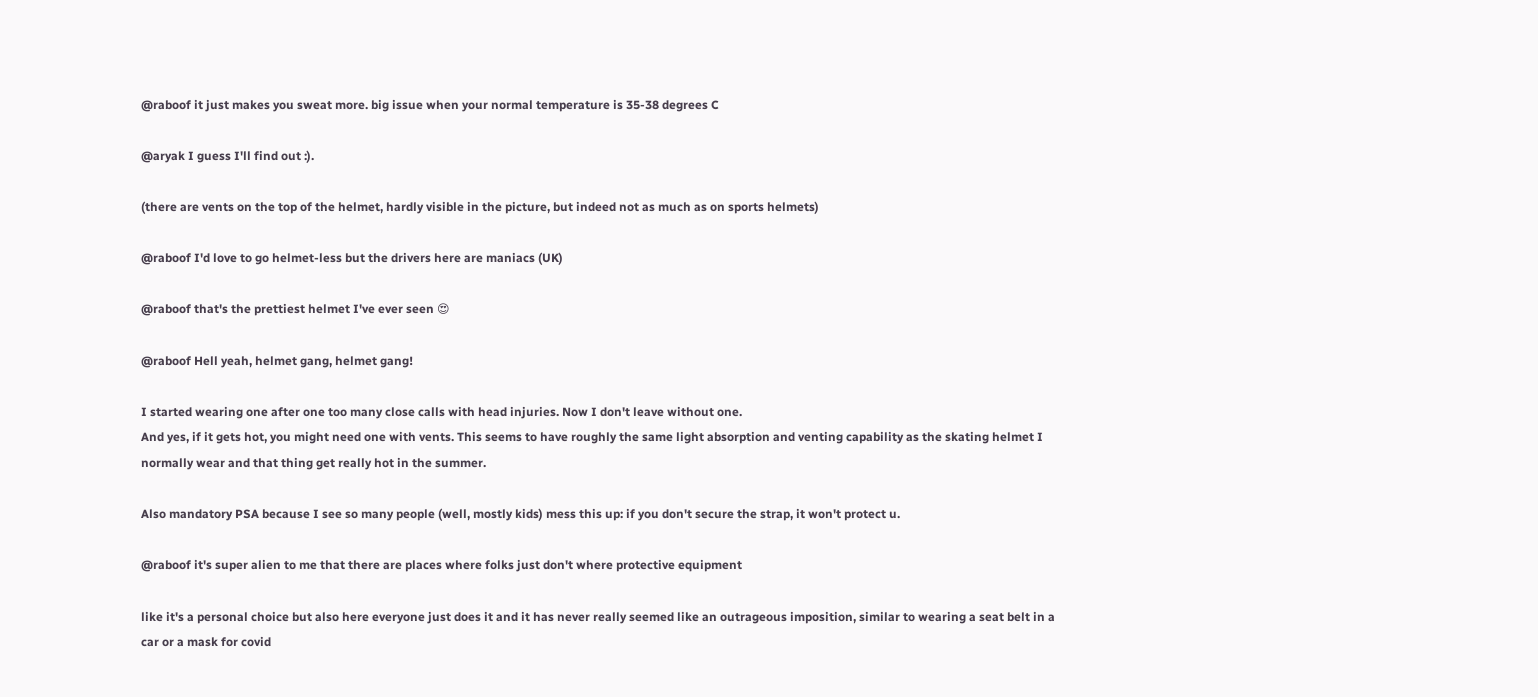@raboof it just makes you sweat more. big issue when your normal temperature is 35-38 degrees C

@aryak I guess I'll find out :).

(there are vents on the top of the helmet, hardly visible in the picture, but indeed not as much as on sports helmets)

@raboof I'd love to go helmet-less but the drivers here are maniacs (UK)

@raboof that's the prettiest helmet I've ever seen 😍

@raboof Hell yeah, helmet gang, helmet gang!

I started wearing one after one too many close calls with head injuries. Now I don't leave without one.
And yes, if it gets hot, you might need one with vents. This seems to have roughly the same light absorption and venting capability as the skating helmet I normally wear and that thing get really hot in the summer.

Also mandatory PSA because I see so many people (well, mostly kids) mess this up: if you don't secure the strap, it won't protect u.

@raboof it's super alien to me that there are places where folks just don't where protective equipment

like it's a personal choice but also here everyone just does it and it has never really seemed like an outrageous imposition, similar to wearing a seat belt in a car or a mask for covid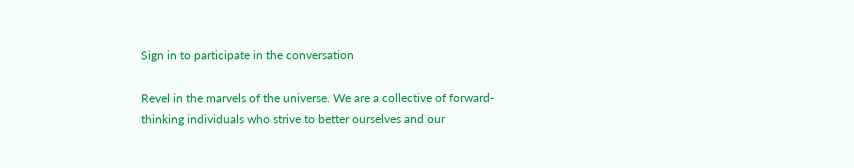Sign in to participate in the conversation

Revel in the marvels of the universe. We are a collective of forward-thinking individuals who strive to better ourselves and our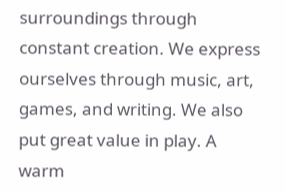surroundings through constant creation. We express ourselves through music, art, games, and writing. We also put great value in play. A warm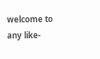welcome to any like-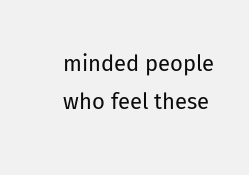minded people who feel these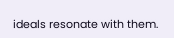ideals resonate with them.